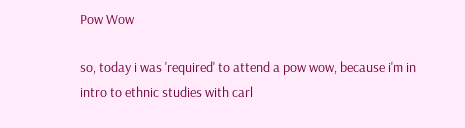Pow Wow

so, today i was 'required' to attend a pow wow, because i'm in intro to ethnic studies with carl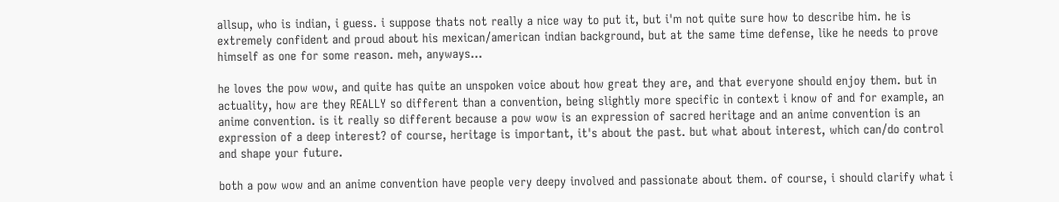allsup, who is indian, i guess. i suppose thats not really a nice way to put it, but i'm not quite sure how to describe him. he is extremely confident and proud about his mexican/american indian background, but at the same time defense, like he needs to prove himself as one for some reason. meh, anyways...

he loves the pow wow, and quite has quite an unspoken voice about how great they are, and that everyone should enjoy them. but in actuality, how are they REALLY so different than a convention, being slightly more specific in context i know of and for example, an anime convention. is it really so different because a pow wow is an expression of sacred heritage and an anime convention is an expression of a deep interest? of course, heritage is important, it's about the past. but what about interest, which can/do control and shape your future.

both a pow wow and an anime convention have people very deepy involved and passionate about them. of course, i should clarify what i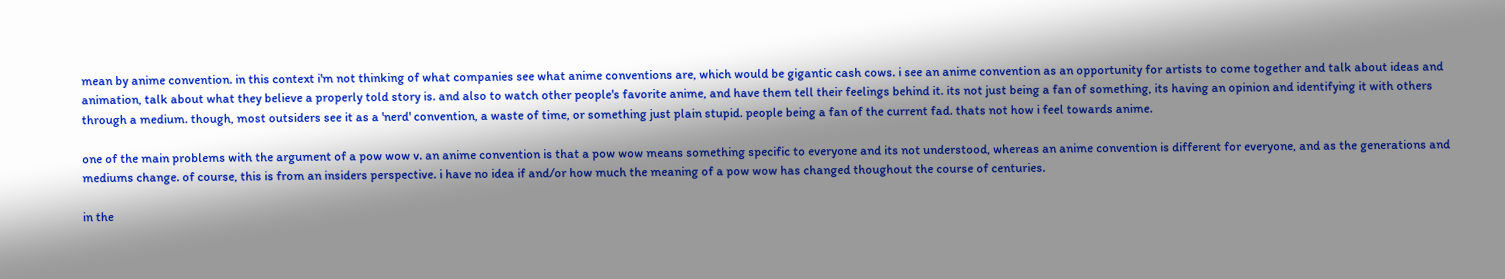mean by anime convention. in this context i'm not thinking of what companies see what anime conventions are, which would be gigantic cash cows. i see an anime convention as an opportunity for artists to come together and talk about ideas and animation, talk about what they believe a properly told story is. and also to watch other people's favorite anime, and have them tell their feelings behind it. its not just being a fan of something, its having an opinion and identifying it with others through a medium. though, most outsiders see it as a 'nerd' convention, a waste of time, or something just plain stupid. people being a fan of the current fad. thats not how i feel towards anime.

one of the main problems with the argument of a pow wow v. an anime convention is that a pow wow means something specific to everyone and its not understood, whereas an anime convention is different for everyone, and as the generations and mediums change. of course, this is from an insiders perspective. i have no idea if and/or how much the meaning of a pow wow has changed thoughout the course of centuries.

in the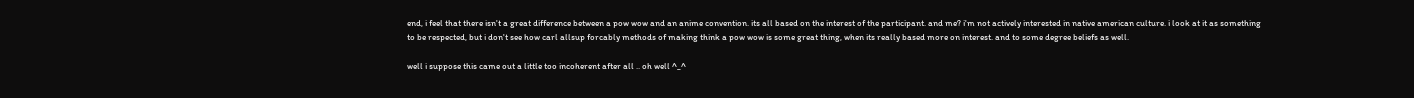end, i feel that there isn't a great difference between a pow wow and an anime convention. its all based on the interest of the participant. and me? i'm not actively interested in native american culture. i look at it as something to be respected, but i don't see how carl allsup forcably methods of making think a pow wow is some great thing, when its really based more on interest. and to some degree beliefs as well.

well i suppose this came out a little too incoherent after all .. oh well ^_^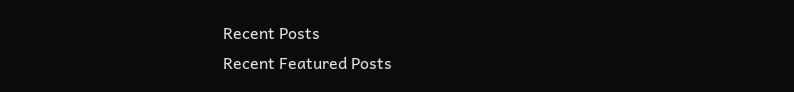Recent Posts
Recent Featured Posts